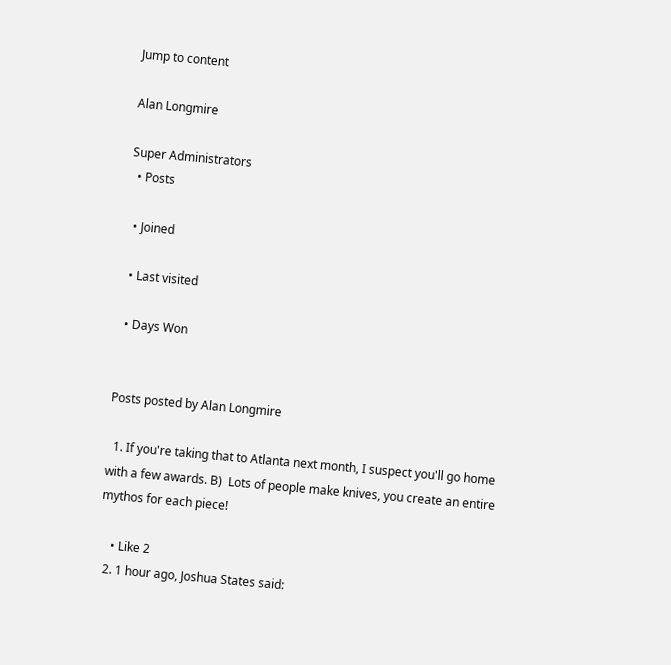Jump to content

Alan Longmire

Super Administrators
  • Posts

  • Joined

  • Last visited

  • Days Won


Posts posted by Alan Longmire

  1. If you're taking that to Atlanta next month, I suspect you'll go home with a few awards. B)  Lots of people make knives, you create an entire mythos for each piece!

    • Like 2
  2. 1 hour ago, Joshua States said: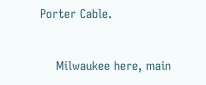Porter Cable.


    Milwaukee here, main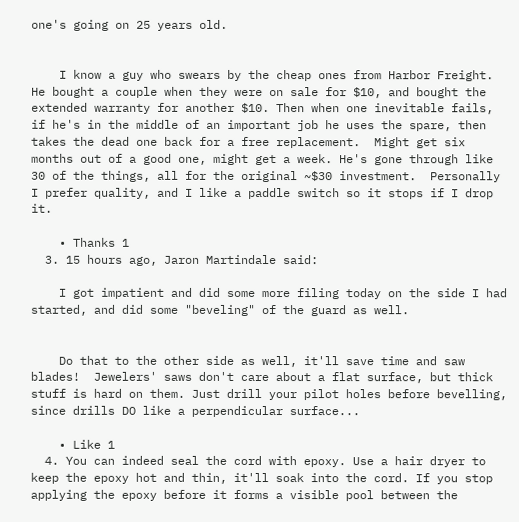one's going on 25 years old.


    I know a guy who swears by the cheap ones from Harbor Freight. He bought a couple when they were on sale for $10, and bought the extended warranty for another $10. Then when one inevitable fails, if he's in the middle of an important job he uses the spare, then takes the dead one back for a free replacement.  Might get six months out of a good one, might get a week. He's gone through like 30 of the things, all for the original ~$30 investment.  Personally I prefer quality, and I like a paddle switch so it stops if I drop it.

    • Thanks 1
  3. 15 hours ago, Jaron Martindale said:

    I got impatient and did some more filing today on the side I had started, and did some "beveling" of the guard as well.


    Do that to the other side as well, it'll save time and saw blades!  Jewelers' saws don't care about a flat surface, but thick stuff is hard on them. Just drill your pilot holes before bevelling, since drills DO like a perpendicular surface...

    • Like 1
  4. You can indeed seal the cord with epoxy. Use a hair dryer to keep the epoxy hot and thin, it'll soak into the cord. If you stop applying the epoxy before it forms a visible pool between the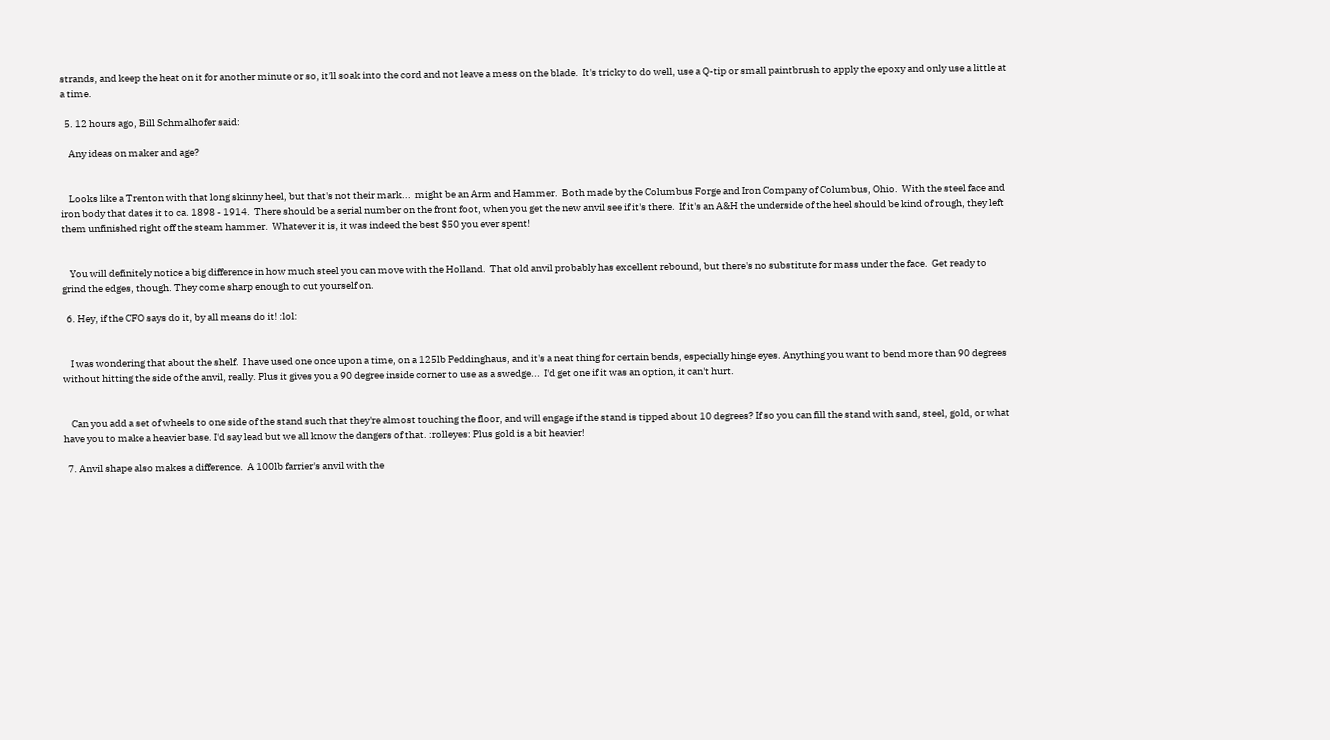strands, and keep the heat on it for another minute or so, it'll soak into the cord and not leave a mess on the blade.  It's tricky to do well, use a Q-tip or small paintbrush to apply the epoxy and only use a little at a time.

  5. 12 hours ago, Bill Schmalhofer said:

    Any ideas on maker and age?


    Looks like a Trenton with that long skinny heel, but that's not their mark...  might be an Arm and Hammer.  Both made by the Columbus Forge and Iron Company of Columbus, Ohio.  With the steel face and iron body that dates it to ca. 1898 - 1914.  There should be a serial number on the front foot, when you get the new anvil see if it's there.  If it's an A&H the underside of the heel should be kind of rough, they left them unfinished right off the steam hammer.  Whatever it is, it was indeed the best $50 you ever spent!


    You will definitely notice a big difference in how much steel you can move with the Holland.  That old anvil probably has excellent rebound, but there's no substitute for mass under the face.  Get ready to grind the edges, though. They come sharp enough to cut yourself on.

  6. Hey, if the CFO says do it, by all means do it! :lol:


    I was wondering that about the shelf.  I have used one once upon a time, on a 125lb Peddinghaus, and it's a neat thing for certain bends, especially hinge eyes. Anything you want to bend more than 90 degrees without hitting the side of the anvil, really. Plus it gives you a 90 degree inside corner to use as a swedge...  I'd get one if it was an option, it can't hurt.


    Can you add a set of wheels to one side of the stand such that they're almost touching the floor, and will engage if the stand is tipped about 10 degrees? If so you can fill the stand with sand, steel, gold, or what have you to make a heavier base. I'd say lead but we all know the dangers of that. :rolleyes: Plus gold is a bit heavier!

  7. Anvil shape also makes a difference.  A 100lb farrier's anvil with the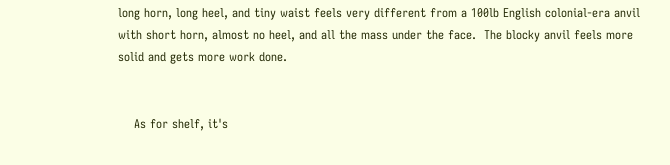long horn, long heel, and tiny waist feels very different from a 100lb English colonial-era anvil with short horn, almost no heel, and all the mass under the face.  The blocky anvil feels more solid and gets more work done.


    As for shelf, it's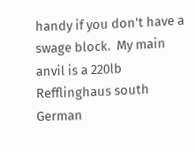handy if you don't have a swage block.  My main anvil is a 220lb Refflinghaus south German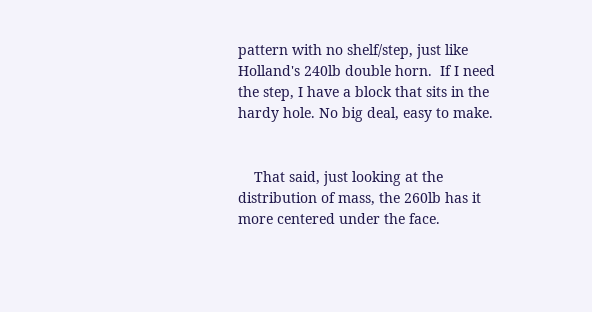pattern with no shelf/step, just like Holland's 240lb double horn.  If I need the step, I have a block that sits in the hardy hole. No big deal, easy to make.


    That said, just looking at the distribution of mass, the 260lb has it more centered under the face.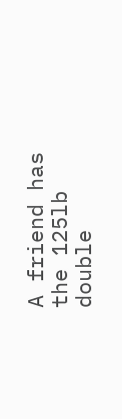A friend has the 125lb double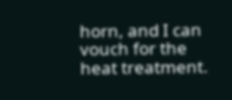horn, and I can vouch for the heat treatment.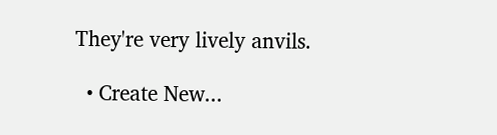They're very lively anvils.

  • Create New...